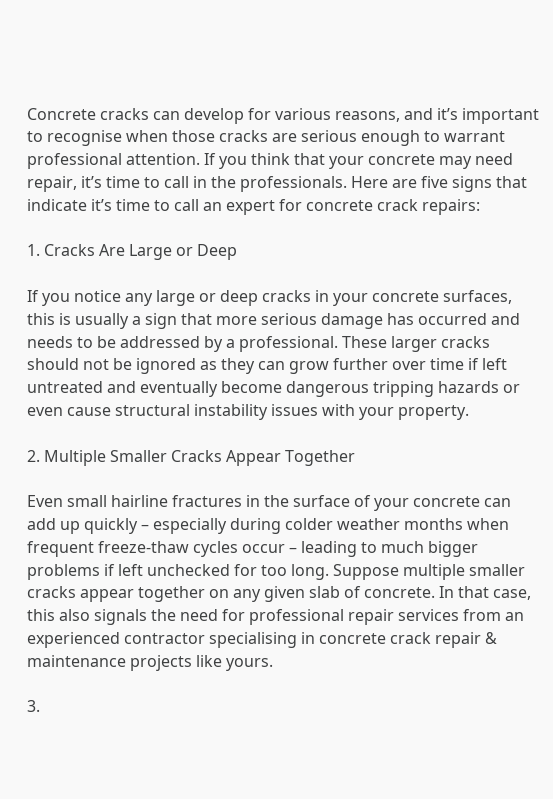Concrete cracks can develop for various reasons, and it’s important to recognise when those cracks are serious enough to warrant professional attention. If you think that your concrete may need repair, it’s time to call in the professionals. Here are five signs that indicate it’s time to call an expert for concrete crack repairs:

1. Cracks Are Large or Deep

If you notice any large or deep cracks in your concrete surfaces, this is usually a sign that more serious damage has occurred and needs to be addressed by a professional. These larger cracks should not be ignored as they can grow further over time if left untreated and eventually become dangerous tripping hazards or even cause structural instability issues with your property.

2. Multiple Smaller Cracks Appear Together

Even small hairline fractures in the surface of your concrete can add up quickly – especially during colder weather months when frequent freeze-thaw cycles occur – leading to much bigger problems if left unchecked for too long. Suppose multiple smaller cracks appear together on any given slab of concrete. In that case, this also signals the need for professional repair services from an experienced contractor specialising in concrete crack repair & maintenance projects like yours.

3.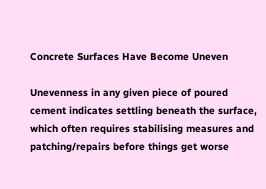Concrete Surfaces Have Become Uneven

Unevenness in any given piece of poured cement indicates settling beneath the surface, which often requires stabilising measures and patching/repairs before things get worse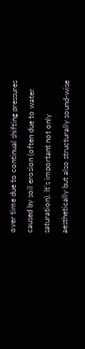over time due to continual shifting pressures caused by soil erosion (often due to water saturation). It’s important not only aesthetically but also structurally sound-wise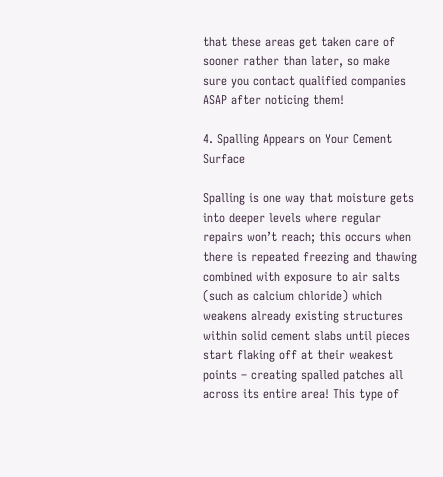that these areas get taken care of sooner rather than later, so make sure you contact qualified companies ASAP after noticing them!

4. Spalling Appears on Your Cement Surface

Spalling is one way that moisture gets into deeper levels where regular repairs won’t reach; this occurs when there is repeated freezing and thawing combined with exposure to air salts (such as calcium chloride) which weakens already existing structures within solid cement slabs until pieces start flaking off at their weakest points – creating spalled patches all across its entire area! This type of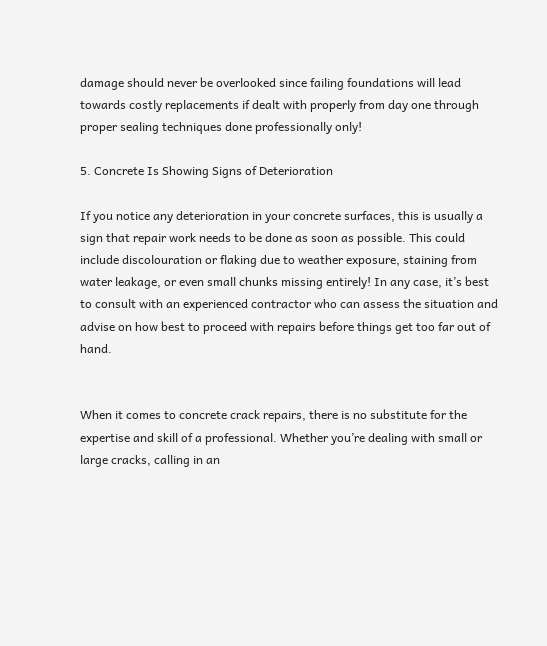damage should never be overlooked since failing foundations will lead towards costly replacements if dealt with properly from day one through proper sealing techniques done professionally only!

5. Concrete Is Showing Signs of Deterioration

If you notice any deterioration in your concrete surfaces, this is usually a sign that repair work needs to be done as soon as possible. This could include discolouration or flaking due to weather exposure, staining from water leakage, or even small chunks missing entirely! In any case, it’s best to consult with an experienced contractor who can assess the situation and advise on how best to proceed with repairs before things get too far out of hand.


When it comes to concrete crack repairs, there is no substitute for the expertise and skill of a professional. Whether you’re dealing with small or large cracks, calling in an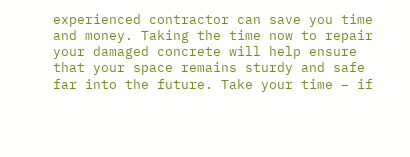experienced contractor can save you time and money. Taking the time now to repair your damaged concrete will help ensure that your space remains sturdy and safe far into the future. Take your time – if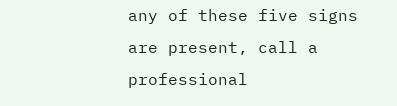any of these five signs are present, call a professional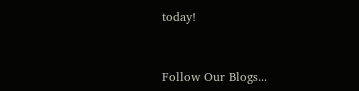today!


Follow Our Blogs...